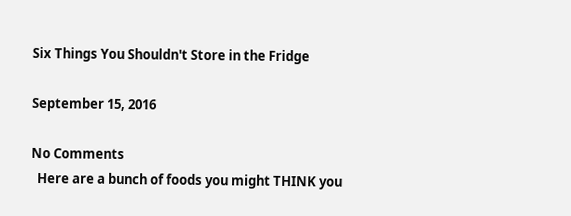Six Things You Shouldn't Store in the Fridge

September 15, 2016

No Comments
  Here are a bunch of foods you might THINK you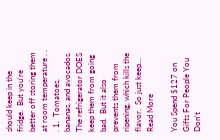should keep in the fridge.  But you're better off storing them at room temperature . . . 1.  Tomatoes, bananas, and avocados.  The refrigerator DOES keep them from going bad.  But it also prevents them from ripening, which kills the flavor.  So just keep… Read More

You Spend $127 on Gifts For People You Don't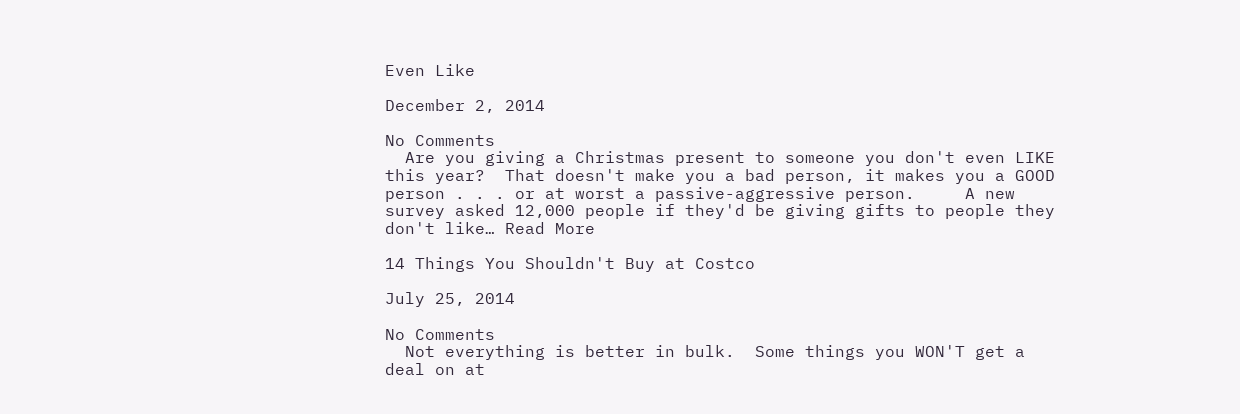Even Like

December 2, 2014

No Comments
  Are you giving a Christmas present to someone you don't even LIKE this year?  That doesn't make you a bad person, it makes you a GOOD person . . . or at worst a passive-aggressive person.     A new survey asked 12,000 people if they'd be giving gifts to people they don't like… Read More

14 Things You Shouldn't Buy at Costco

July 25, 2014

No Comments
  Not everything is better in bulk.  Some things you WON'T get a deal on at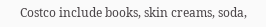Costco include books, skin creams, soda,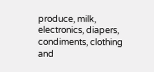produce, milk, electronics, diapers, condiments, clothing and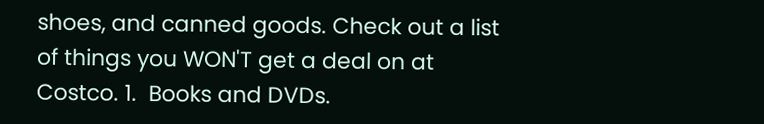shoes, and canned goods. Check out a list of things you WON'T get a deal on at Costco. 1.  Books and DVDs.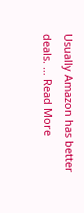Usually Amazon has better deals. … Read More